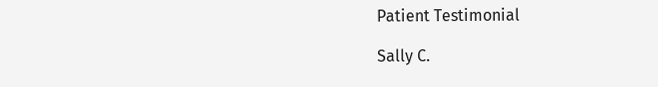Patient Testimonial

Sally C.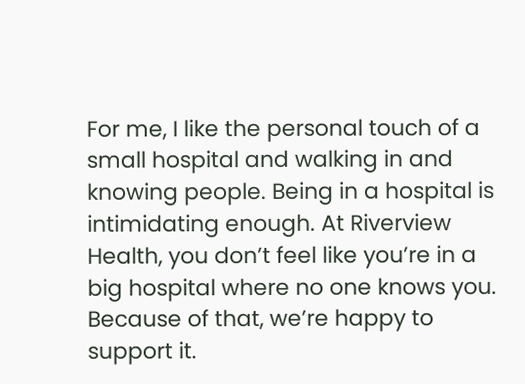For me, I like the personal touch of a small hospital and walking in and knowing people. Being in a hospital is intimidating enough. At Riverview Health, you don’t feel like you’re in a big hospital where no one knows you. Because of that, we’re happy to support it.